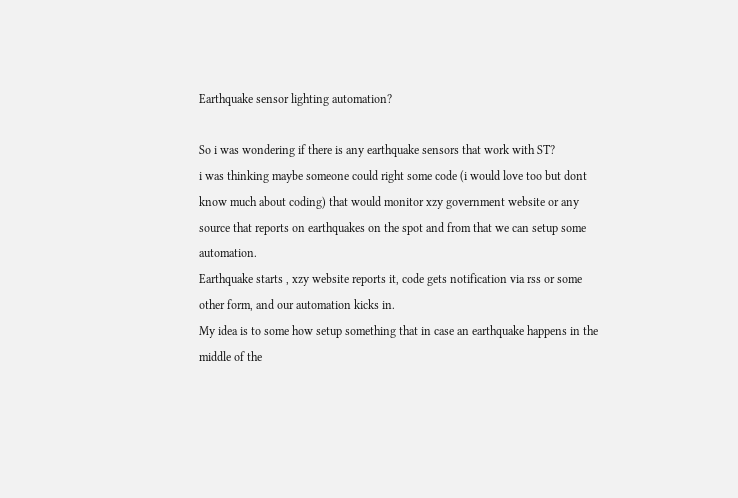Earthquake sensor lighting automation?

So i was wondering if there is any earthquake sensors that work with ST?
i was thinking maybe someone could right some code (i would love too but dont know much about coding) that would monitor xzy government website or any source that reports on earthquakes on the spot and from that we can setup some automation.
Earthquake starts , xzy website reports it, code gets notification via rss or some other form, and our automation kicks in.
My idea is to some how setup something that in case an earthquake happens in the middle of the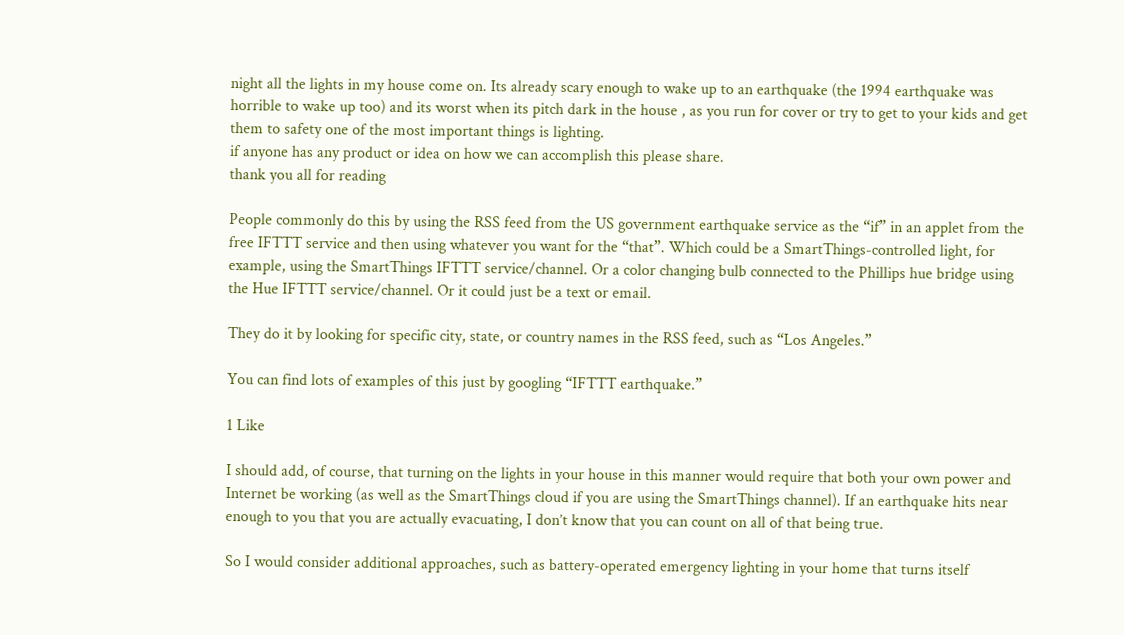night all the lights in my house come on. Its already scary enough to wake up to an earthquake (the 1994 earthquake was horrible to wake up too) and its worst when its pitch dark in the house , as you run for cover or try to get to your kids and get them to safety one of the most important things is lighting.
if anyone has any product or idea on how we can accomplish this please share.
thank you all for reading

People commonly do this by using the RSS feed from the US government earthquake service as the “if” in an applet from the free IFTTT service and then using whatever you want for the “that”. Which could be a SmartThings-controlled light, for example, using the SmartThings IFTTT service/channel. Or a color changing bulb connected to the Phillips hue bridge using the Hue IFTTT service/channel. Or it could just be a text or email.

They do it by looking for specific city, state, or country names in the RSS feed, such as “Los Angeles.”

You can find lots of examples of this just by googling “IFTTT earthquake.”

1 Like

I should add, of course, that turning on the lights in your house in this manner would require that both your own power and Internet be working (as well as the SmartThings cloud if you are using the SmartThings channel). If an earthquake hits near enough to you that you are actually evacuating, I don’t know that you can count on all of that being true.

So I would consider additional approaches, such as battery-operated emergency lighting in your home that turns itself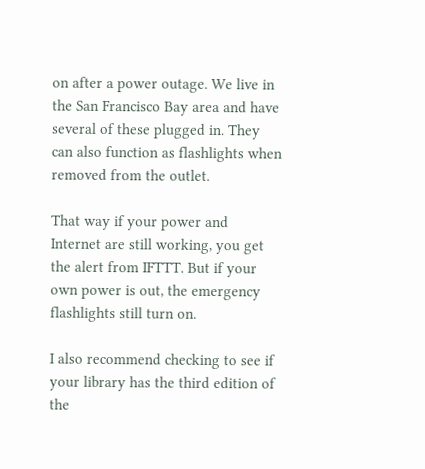on after a power outage. We live in the San Francisco Bay area and have several of these plugged in. They can also function as flashlights when removed from the outlet.

That way if your power and Internet are still working, you get the alert from IFTTT. But if your own power is out, the emergency flashlights still turn on.

I also recommend checking to see if your library has the third edition of the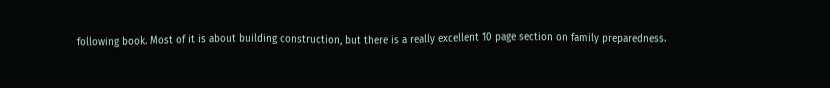following book. Most of it is about building construction, but there is a really excellent 10 page section on family preparedness.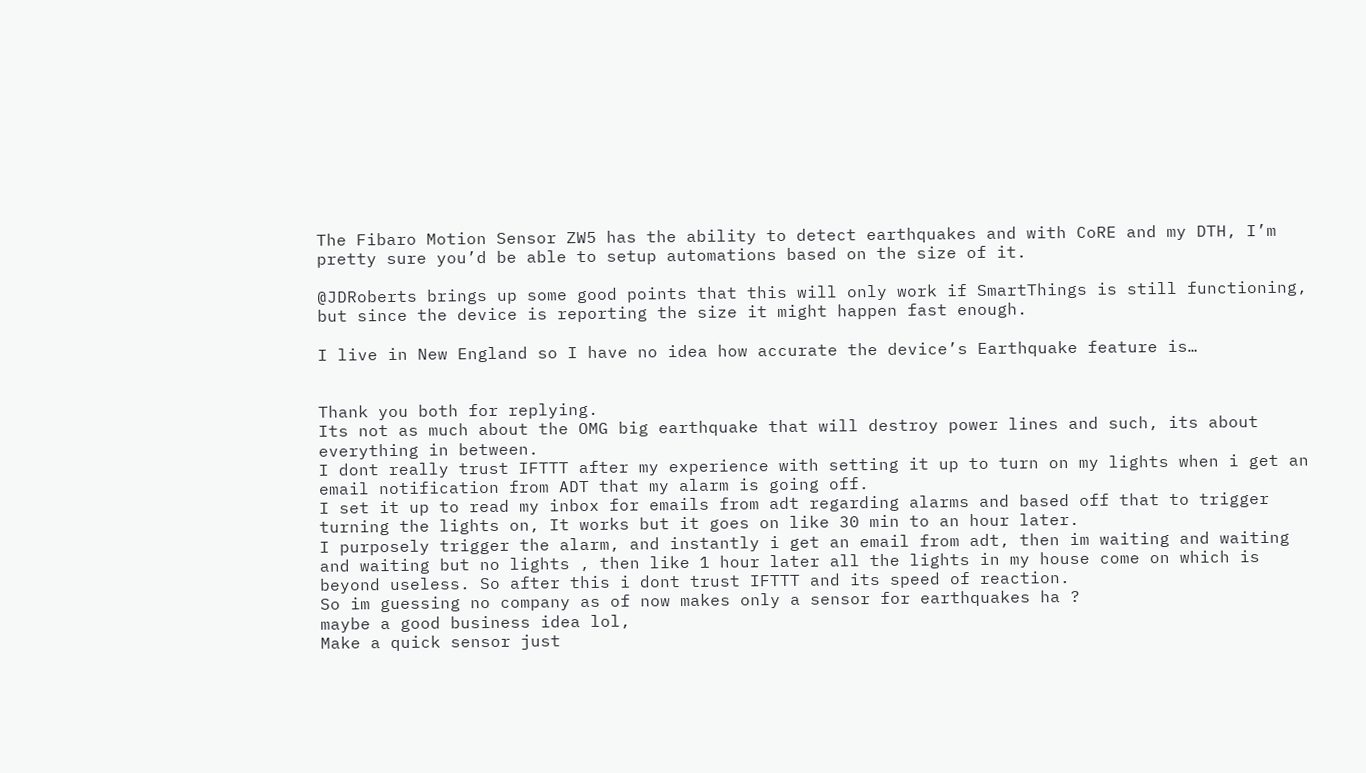The Fibaro Motion Sensor ZW5 has the ability to detect earthquakes and with CoRE and my DTH, I’m pretty sure you’d be able to setup automations based on the size of it.

@JDRoberts brings up some good points that this will only work if SmartThings is still functioning, but since the device is reporting the size it might happen fast enough.

I live in New England so I have no idea how accurate the device’s Earthquake feature is…


Thank you both for replying.
Its not as much about the OMG big earthquake that will destroy power lines and such, its about everything in between.
I dont really trust IFTTT after my experience with setting it up to turn on my lights when i get an email notification from ADT that my alarm is going off.
I set it up to read my inbox for emails from adt regarding alarms and based off that to trigger turning the lights on, It works but it goes on like 30 min to an hour later.
I purposely trigger the alarm, and instantly i get an email from adt, then im waiting and waiting and waiting but no lights , then like 1 hour later all the lights in my house come on which is beyond useless. So after this i dont trust IFTTT and its speed of reaction.
So im guessing no company as of now makes only a sensor for earthquakes ha ?
maybe a good business idea lol,
Make a quick sensor just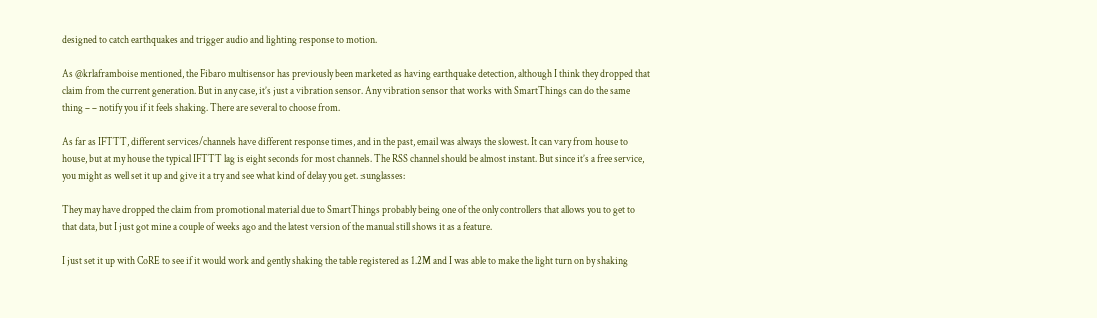designed to catch earthquakes and trigger audio and lighting response to motion.

As @krlaframboise mentioned, the Fibaro multisensor has previously been marketed as having earthquake detection, although I think they dropped that claim from the current generation. But in any case, it’s just a vibration sensor. Any vibration sensor that works with SmartThings can do the same thing – – notify you if it feels shaking. There are several to choose from.

As far as IFTTT, different services/channels have different response times, and in the past, email was always the slowest. It can vary from house to house, but at my house the typical IFTTT lag is eight seconds for most channels. The RSS channel should be almost instant. But since it’s a free service, you might as well set it up and give it a try and see what kind of delay you get. :sunglasses:

They may have dropped the claim from promotional material due to SmartThings probably being one of the only controllers that allows you to get to that data, but I just got mine a couple of weeks ago and the latest version of the manual still shows it as a feature.

I just set it up with CoRE to see if it would work and gently shaking the table registered as 1.2M and I was able to make the light turn on by shaking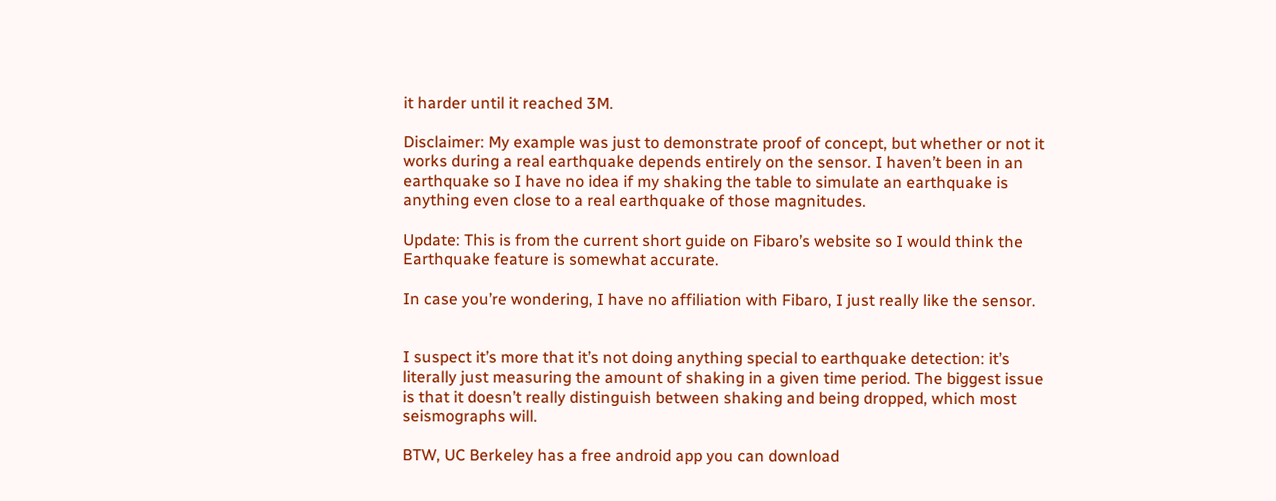it harder until it reached 3M.

Disclaimer: My example was just to demonstrate proof of concept, but whether or not it works during a real earthquake depends entirely on the sensor. I haven’t been in an earthquake so I have no idea if my shaking the table to simulate an earthquake is anything even close to a real earthquake of those magnitudes.

Update: This is from the current short guide on Fibaro’s website so I would think the Earthquake feature is somewhat accurate.

In case you’re wondering, I have no affiliation with Fibaro, I just really like the sensor.


I suspect it’s more that it’s not doing anything special to earthquake detection: it’s literally just measuring the amount of shaking in a given time period. The biggest issue is that it doesn’t really distinguish between shaking and being dropped, which most seismographs will.

BTW, UC Berkeley has a free android app you can download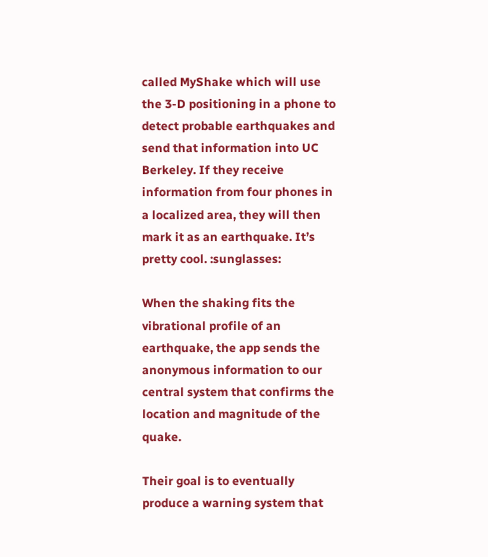called MyShake which will use the 3-D positioning in a phone to detect probable earthquakes and send that information into UC Berkeley. If they receive information from four phones in a localized area, they will then mark it as an earthquake. It’s pretty cool. :sunglasses:

When the shaking fits the vibrational profile of an earthquake, the app sends the anonymous information to our central system that confirms the location and magnitude of the quake.

Their goal is to eventually produce a warning system that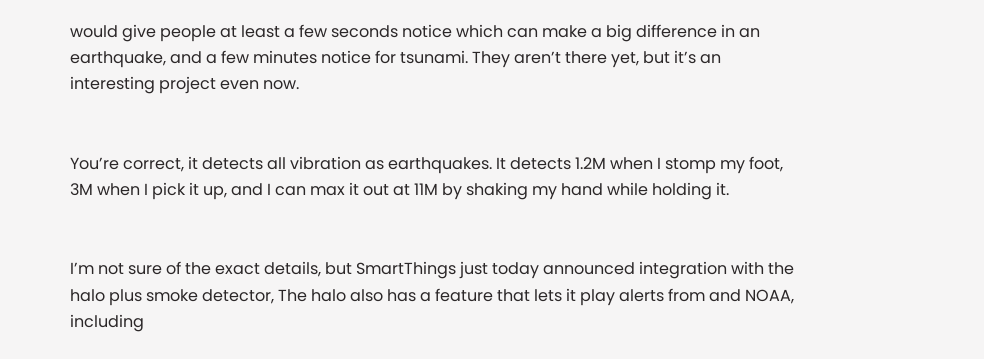would give people at least a few seconds notice which can make a big difference in an earthquake, and a few minutes notice for tsunami. They aren’t there yet, but it’s an interesting project even now.


You’re correct, it detects all vibration as earthquakes. It detects 1.2M when I stomp my foot, 3M when I pick it up, and I can max it out at 11M by shaking my hand while holding it.


I’m not sure of the exact details, but SmartThings just today announced integration with the halo plus smoke detector, The halo also has a feature that lets it play alerts from and NOAA, including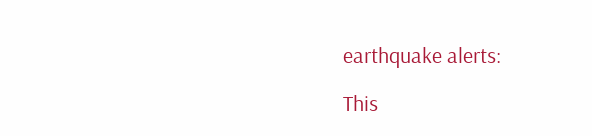earthquake alerts:

This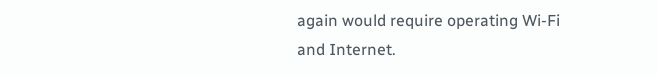again would require operating Wi-Fi and Internet.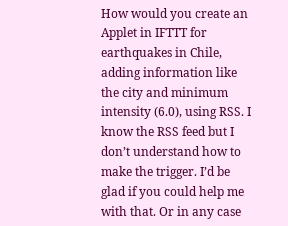How would you create an Applet in IFTTT for earthquakes in Chile, adding information like the city and minimum intensity (6.0), using RSS. I know the RSS feed but I don’t understand how to make the trigger. I’d be glad if you could help me with that. Or in any case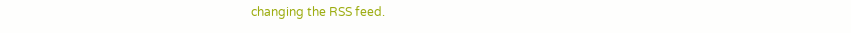changing the RSS feed.